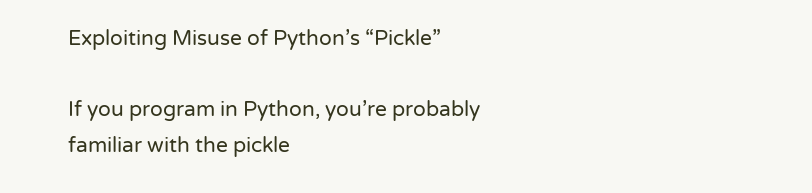Exploiting Misuse of Python’s “Pickle”

If you program in Python, you’re probably familiar with the pickle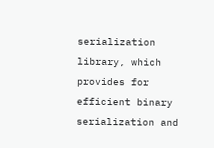serialization library, which provides for efficient binary serialization and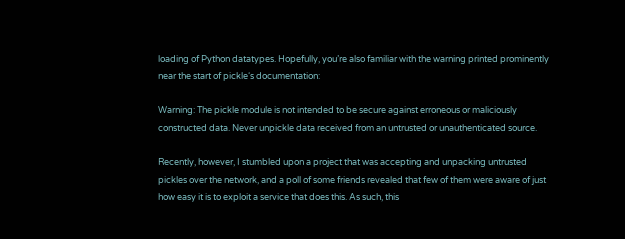loading of Python datatypes. Hopefully, you’re also familiar with the warning printed prominently near the start of pickle‘s documentation:

Warning: The pickle module is not intended to be secure against erroneous or maliciously constructed data. Never unpickle data received from an untrusted or unauthenticated source.

Recently, however, I stumbled upon a project that was accepting and unpacking untrusted pickles over the network, and a poll of some friends revealed that few of them were aware of just how easy it is to exploit a service that does this. As such, this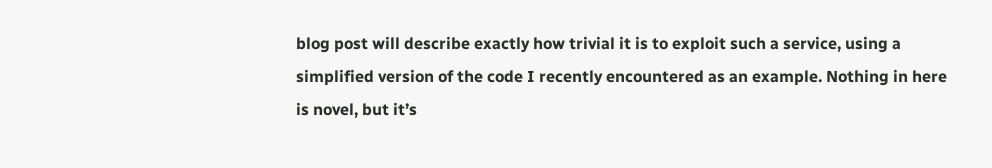blog post will describe exactly how trivial it is to exploit such a service, using a simplified version of the code I recently encountered as an example. Nothing in here is novel, but it’s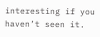interesting if you haven’t seen it.